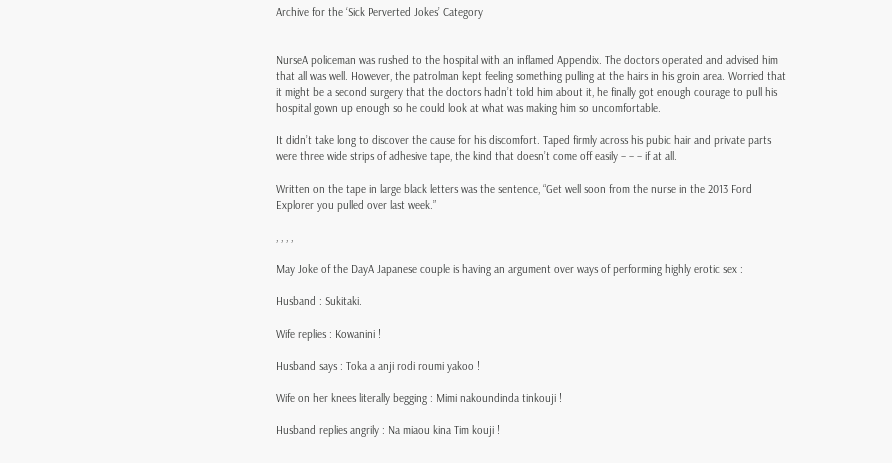Archive for the ‘Sick Perverted Jokes’ Category


NurseA policeman was rushed to the hospital with an inflamed Appendix. The doctors operated and advised him that all was well. However, the patrolman kept feeling something pulling at the hairs in his groin area. Worried that it might be a second surgery that the doctors hadn’t told him about it, he finally got enough courage to pull his hospital gown up enough so he could look at what was making him so uncomfortable.

It didn’t take long to discover the cause for his discomfort. Taped firmly across his pubic hair and private parts were three wide strips of adhesive tape, the kind that doesn’t come off easily – – – if at all.

Written on the tape in large black letters was the sentence, “Get well soon from the nurse in the 2013 Ford Explorer you pulled over last week.”

, , , ,

May Joke of the DayA Japanese couple is having an argument over ways of performing highly erotic sex :

Husband : Sukitaki.

Wife replies : Kowanini !

Husband says : Toka a anji rodi roumi yakoo !

Wife on her knees literally begging : Mimi nakoundinda tinkouji !

Husband replies angrily : Na miaou kina Tim kouji !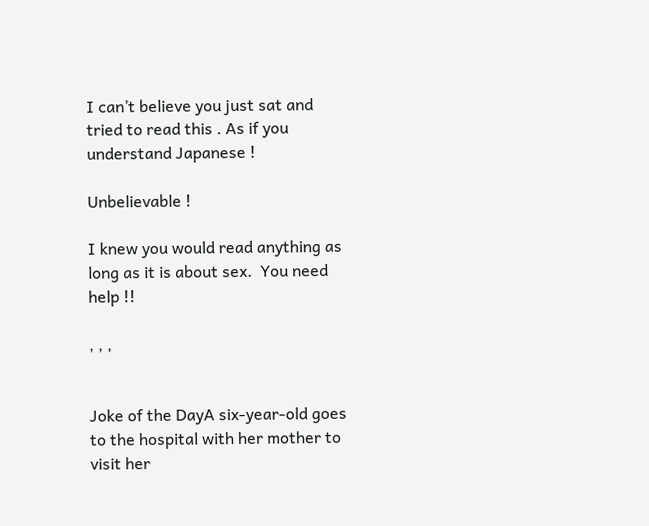I can’t believe you just sat and tried to read this . As if you understand Japanese !

Unbelievable !

I knew you would read anything as long as it is about sex.  You need help !!

, , ,


Joke of the DayA six-year-old goes to the hospital with her mother to visit her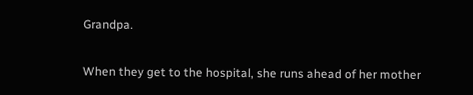Grandpa.

When they get to the hospital, she runs ahead of her mother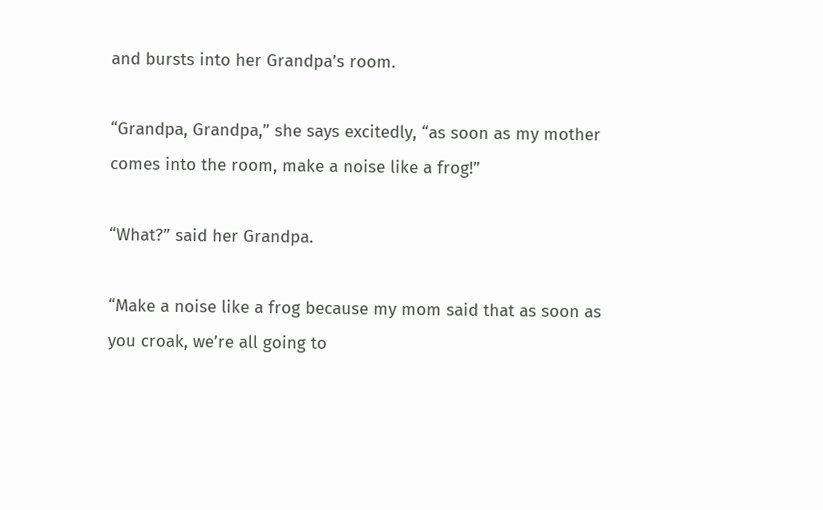and bursts into her Grandpa’s room.

“Grandpa, Grandpa,” she says excitedly, “as soon as my mother comes into the room, make a noise like a frog!”

“What?” said her Grandpa.

“Make a noise like a frog because my mom said that as soon as you croak, we’re all going to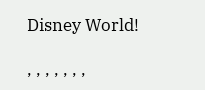Disney World!

, , , , , , ,